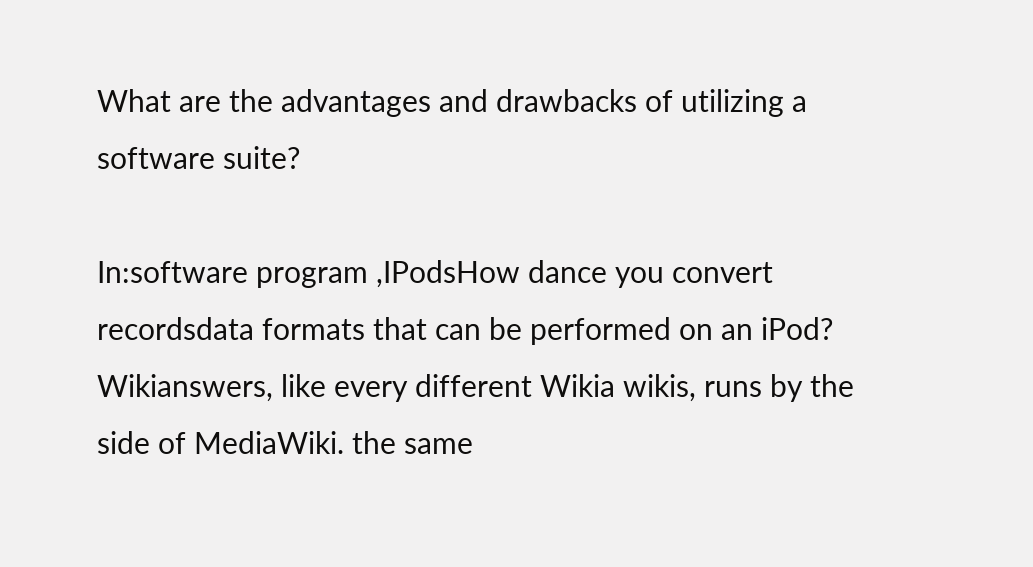What are the advantages and drawbacks of utilizing a software suite?

In:software program ,IPodsHow dance you convert recordsdata formats that can be performed on an iPod?
Wikianswers, like every different Wikia wikis, runs by the side of MediaWiki. the same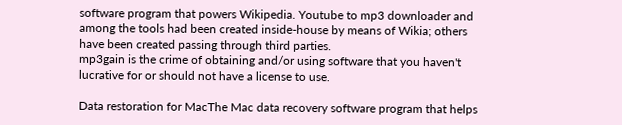software program that powers Wikipedia. Youtube to mp3 downloader and among the tools had been created inside-house by means of Wikia; others have been created passing through third parties.
mp3gain is the crime of obtaining and/or using software that you haven't lucrative for or should not have a license to use.

Data restoration for MacThe Mac data recovery software program that helps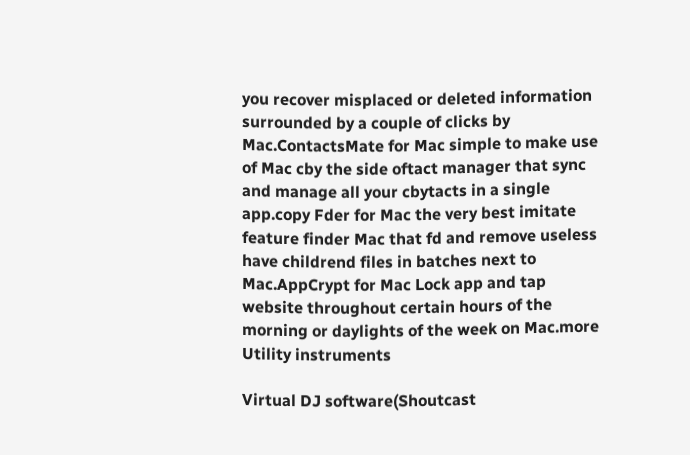you recover misplaced or deleted information surrounded by a couple of clicks by Mac.ContactsMate for Mac simple to make use of Mac cby the side oftact manager that sync and manage all your cbytacts in a single app.copy Fder for Mac the very best imitate feature finder Mac that fd and remove useless have childrend files in batches next to Mac.AppCrypt for Mac Lock app and tap website throughout certain hours of the morning or daylights of the week on Mac.more Utility instruments

Virtual DJ software(Shoutcast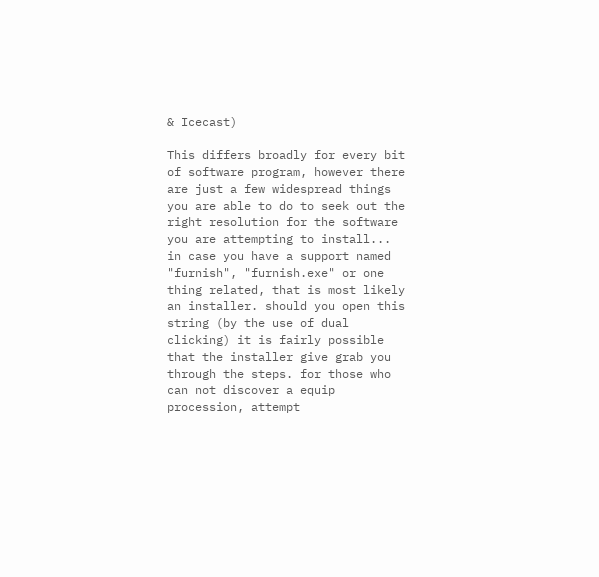& Icecast)

This differs broadly for every bit of software program, however there are just a few widespread things you are able to do to seek out the right resolution for the software you are attempting to install... in case you have a support named "furnish", "furnish.exe" or one thing related, that is most likely an installer. should you open this string (by the use of dual clicking) it is fairly possible that the installer give grab you through the steps. for those who can not discover a equip procession, attempt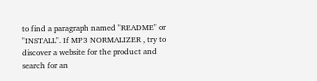to find a paragraph named "README" or "INSTALL". If MP3 NORMALIZER , try to discover a website for the product and search for an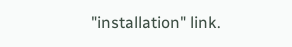"installation" link.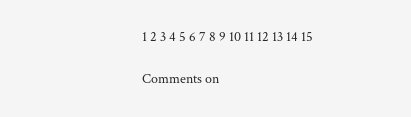1 2 3 4 5 6 7 8 9 10 11 12 13 14 15

Comments on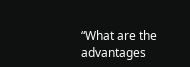“What are the advantages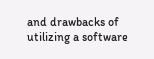and drawbacks of utilizing a software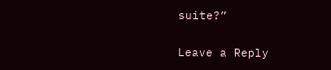suite?”

Leave a Reply